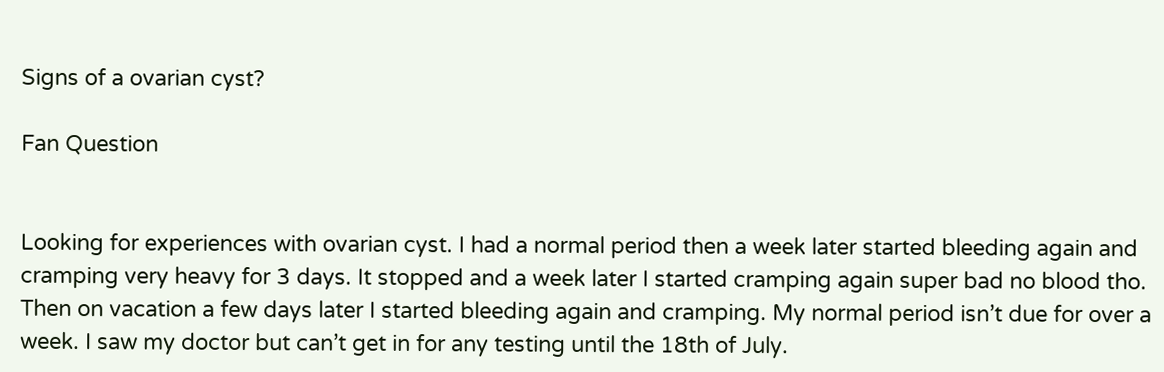Signs of a ovarian cyst?

Fan Question


Looking for experiences with ovarian cyst. I had a normal period then a week later started bleeding again and cramping very heavy for 3 days. It stopped and a week later I started cramping again super bad no blood tho. Then on vacation a few days later I started bleeding again and cramping. My normal period isn’t due for over a week. I saw my doctor but can’t get in for any testing until the 18th of July.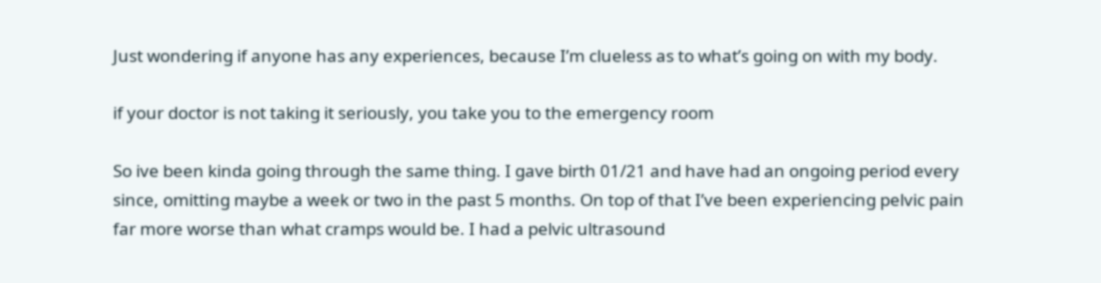Just wondering if anyone has any experiences, because I’m clueless as to what’s going on with my body.

if your doctor is not taking it seriously, you take you to the emergency room

So ive been kinda going through the same thing. I gave birth 01/21 and have had an ongoing period every since, omitting maybe a week or two in the past 5 months. On top of that I’ve been experiencing pelvic pain far more worse than what cramps would be. I had a pelvic ultrasound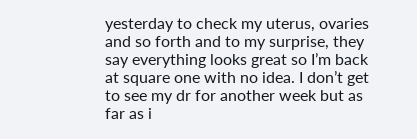yesterday to check my uterus, ovaries and so forth and to my surprise, they say everything looks great so I’m back at square one with no idea. I don’t get to see my dr for another week but as far as i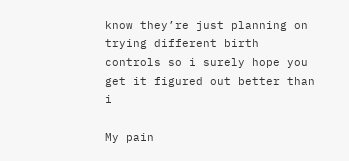know they’re just planning on trying different birth controls so i surely hope you get it figured out better than i

My pain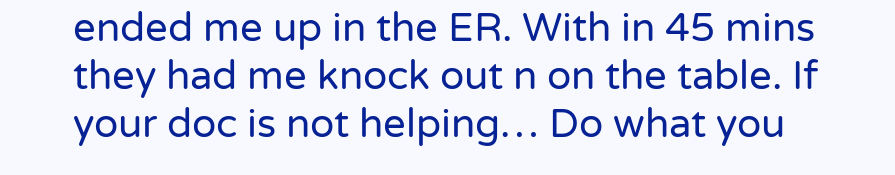ended me up in the ER. With in 45 mins they had me knock out n on the table. If your doc is not helping… Do what you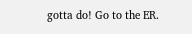gotta do! Go to the ER.